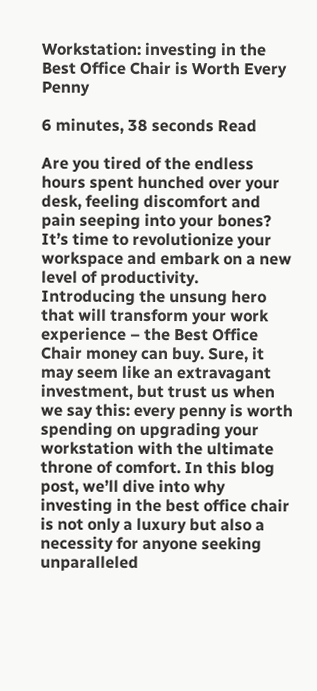Workstation: investing in the Best Office Chair is Worth Every Penny

6 minutes, 38 seconds Read

Are you tired of the endless hours spent hunched over your desk, feeling discomfort and pain seeping into your bones? It’s time to revolutionize your workspace and embark on a new level of productivity. Introducing the unsung hero that will transform your work experience – the Best Office Chair money can buy. Sure, it may seem like an extravagant investment, but trust us when we say this: every penny is worth spending on upgrading your workstation with the ultimate throne of comfort. In this blog post, we’ll dive into why investing in the best office chair is not only a luxury but also a necessity for anyone seeking unparalleled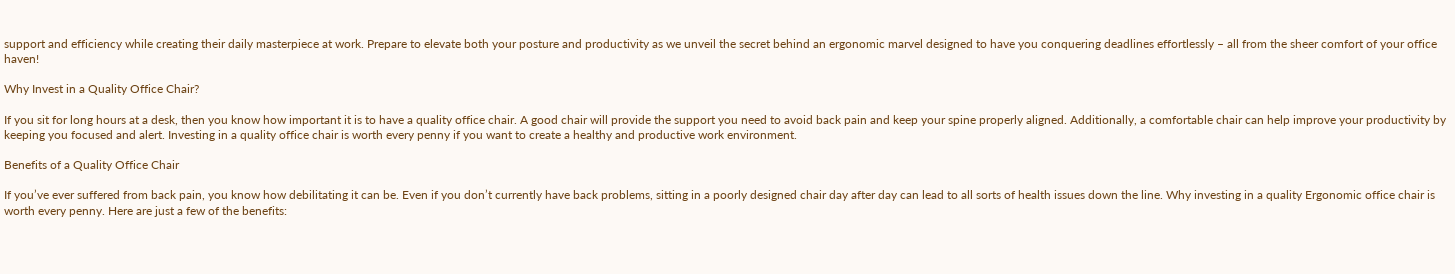support and efficiency while creating their daily masterpiece at work. Prepare to elevate both your posture and productivity as we unveil the secret behind an ergonomic marvel designed to have you conquering deadlines effortlessly – all from the sheer comfort of your office haven!

Why Invest in a Quality Office Chair?

If you sit for long hours at a desk, then you know how important it is to have a quality office chair. A good chair will provide the support you need to avoid back pain and keep your spine properly aligned. Additionally, a comfortable chair can help improve your productivity by keeping you focused and alert. Investing in a quality office chair is worth every penny if you want to create a healthy and productive work environment.

Benefits of a Quality Office Chair

If you’ve ever suffered from back pain, you know how debilitating it can be. Even if you don’t currently have back problems, sitting in a poorly designed chair day after day can lead to all sorts of health issues down the line. Why investing in a quality Ergonomic office chair is worth every penny. Here are just a few of the benefits: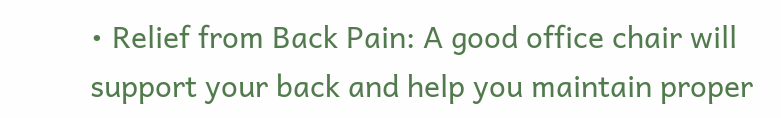• Relief from Back Pain: A good office chair will support your back and help you maintain proper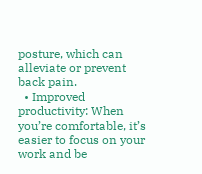posture, which can alleviate or prevent back pain.
  • Improved productivity: When you’re comfortable, it’s easier to focus on your work and be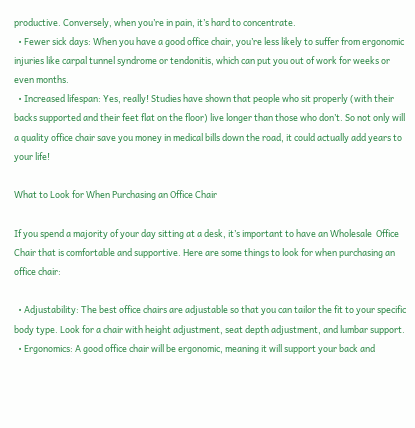productive. Conversely, when you’re in pain, it’s hard to concentrate.
  • Fewer sick days: When you have a good office chair, you’re less likely to suffer from ergonomic injuries like carpal tunnel syndrome or tendonitis, which can put you out of work for weeks or even months.
  • Increased lifespan: Yes, really! Studies have shown that people who sit properly (with their backs supported and their feet flat on the floor) live longer than those who don’t. So not only will a quality office chair save you money in medical bills down the road, it could actually add years to your life!

What to Look for When Purchasing an Office Chair

If you spend a majority of your day sitting at a desk, it’s important to have an Wholesale  Office Chair that is comfortable and supportive. Here are some things to look for when purchasing an office chair:

  • Adjustability: The best office chairs are adjustable so that you can tailor the fit to your specific body type. Look for a chair with height adjustment, seat depth adjustment, and lumbar support.
  • Ergonomics: A good office chair will be ergonomic, meaning it will support your back and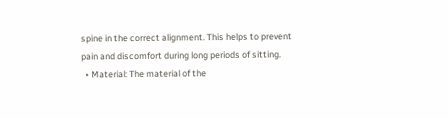spine in the correct alignment. This helps to prevent pain and discomfort during long periods of sitting.
  • Material: The material of the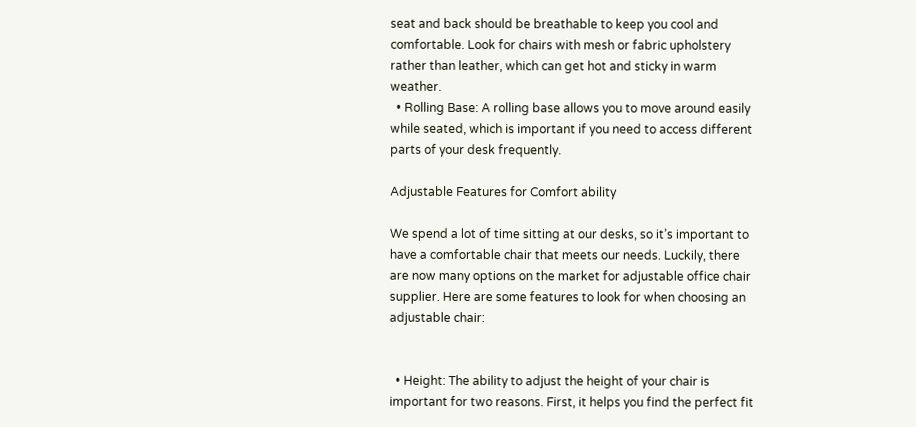seat and back should be breathable to keep you cool and comfortable. Look for chairs with mesh or fabric upholstery rather than leather, which can get hot and sticky in warm weather.
  • Rolling Base: A rolling base allows you to move around easily while seated, which is important if you need to access different parts of your desk frequently.

Adjustable Features for Comfort ability

We spend a lot of time sitting at our desks, so it’s important to have a comfortable chair that meets our needs. Luckily, there are now many options on the market for adjustable office chair supplier. Here are some features to look for when choosing an adjustable chair:


  • Height: The ability to adjust the height of your chair is important for two reasons. First, it helps you find the perfect fit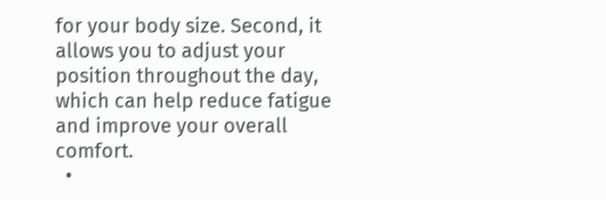for your body size. Second, it allows you to adjust your position throughout the day, which can help reduce fatigue and improve your overall comfort.
  •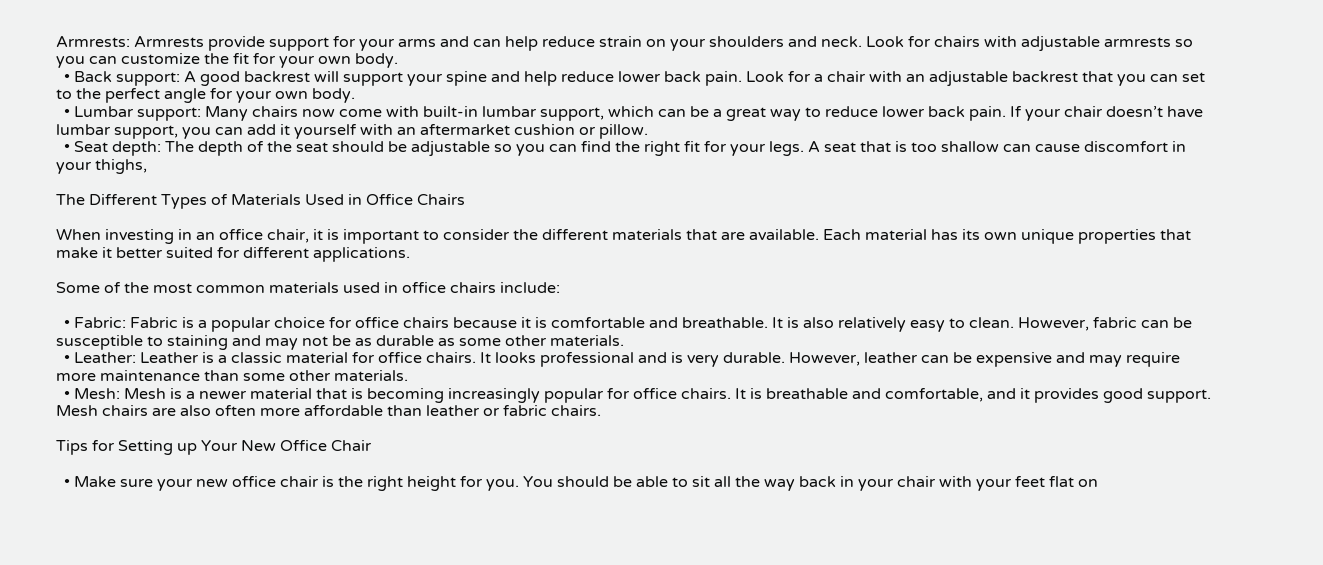Armrests: Armrests provide support for your arms and can help reduce strain on your shoulders and neck. Look for chairs with adjustable armrests so you can customize the fit for your own body.
  • Back support: A good backrest will support your spine and help reduce lower back pain. Look for a chair with an adjustable backrest that you can set to the perfect angle for your own body.
  • Lumbar support: Many chairs now come with built-in lumbar support, which can be a great way to reduce lower back pain. If your chair doesn’t have lumbar support, you can add it yourself with an aftermarket cushion or pillow.
  • Seat depth: The depth of the seat should be adjustable so you can find the right fit for your legs. A seat that is too shallow can cause discomfort in your thighs,

The Different Types of Materials Used in Office Chairs

When investing in an office chair, it is important to consider the different materials that are available. Each material has its own unique properties that make it better suited for different applications.

Some of the most common materials used in office chairs include:

  • Fabric: Fabric is a popular choice for office chairs because it is comfortable and breathable. It is also relatively easy to clean. However, fabric can be susceptible to staining and may not be as durable as some other materials.
  • Leather: Leather is a classic material for office chairs. It looks professional and is very durable. However, leather can be expensive and may require more maintenance than some other materials.
  • Mesh: Mesh is a newer material that is becoming increasingly popular for office chairs. It is breathable and comfortable, and it provides good support. Mesh chairs are also often more affordable than leather or fabric chairs.

Tips for Setting up Your New Office Chair

  • Make sure your new office chair is the right height for you. You should be able to sit all the way back in your chair with your feet flat on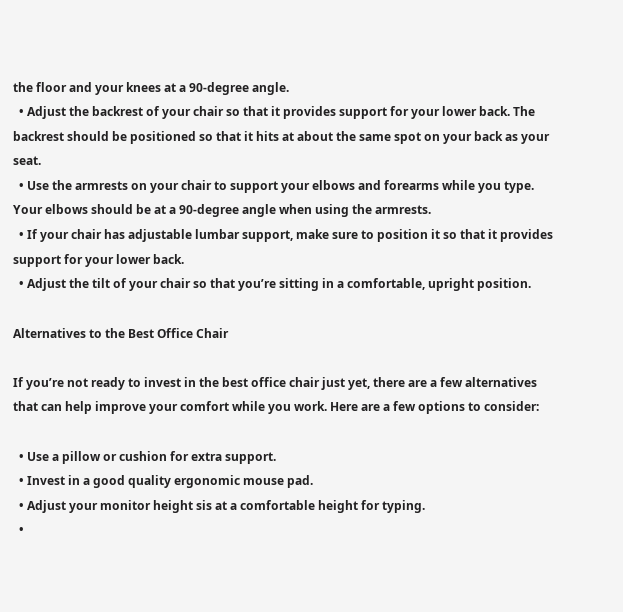the floor and your knees at a 90-degree angle.
  • Adjust the backrest of your chair so that it provides support for your lower back. The backrest should be positioned so that it hits at about the same spot on your back as your seat.
  • Use the armrests on your chair to support your elbows and forearms while you type. Your elbows should be at a 90-degree angle when using the armrests.
  • If your chair has adjustable lumbar support, make sure to position it so that it provides support for your lower back.
  • Adjust the tilt of your chair so that you’re sitting in a comfortable, upright position.

Alternatives to the Best Office Chair

If you’re not ready to invest in the best office chair just yet, there are a few alternatives that can help improve your comfort while you work. Here are a few options to consider:

  • Use a pillow or cushion for extra support.
  • Invest in a good quality ergonomic mouse pad.
  • Adjust your monitor height sis at a comfortable height for typing.
  •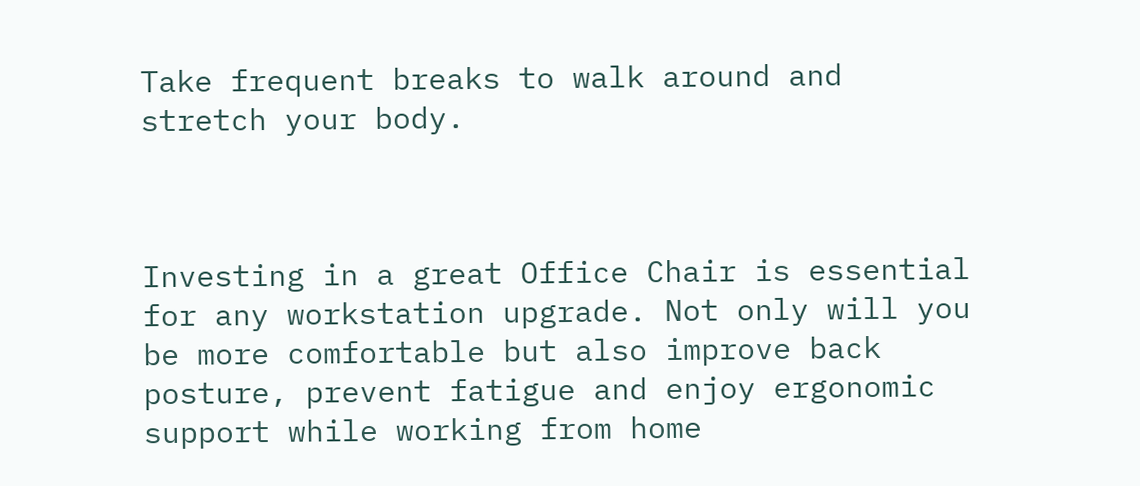Take frequent breaks to walk around and stretch your body.



Investing in a great Office Chair is essential for any workstation upgrade. Not only will you be more comfortable but also improve back posture, prevent fatigue and enjoy ergonomic support while working from home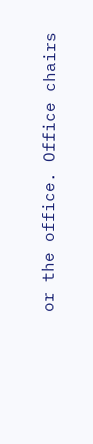or the office. Office chairs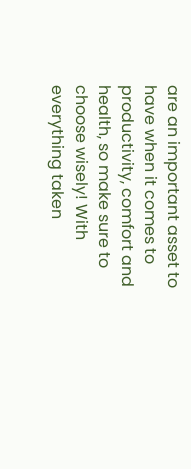are an important asset to have when it comes to productivity, comfort and health, so make sure to choose wisely! With everything taken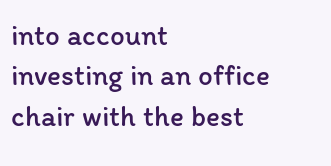into account investing in an office chair with the best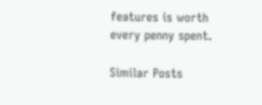features is worth every penny spent.

Similar Posts